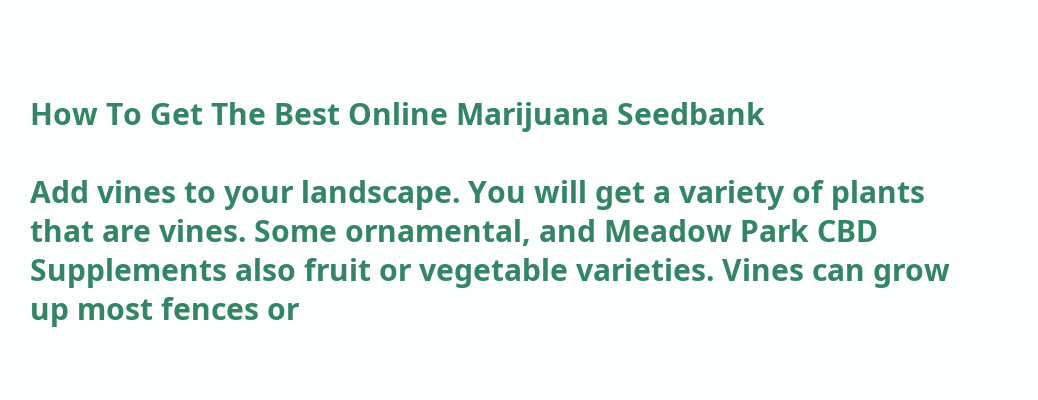How To Get The Best Online Marijuana Seedbank

Add vines to your landscape. You will get a variety of plants that are vines. Some ornamental, and Meadow Park CBD Supplements also fruit or vegetable varieties. Vines can grow up most fences or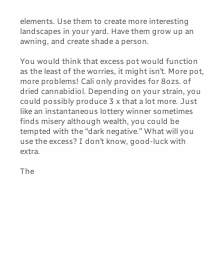elements. Use them to create more interesting landscapes in your yard. Have them grow up an awning, and create shade a person.

You would think that excess pot would function as the least of the worries, it might isn’t. More pot, more problems! Cali only provides for 8ozs. of dried cannabidiol. Depending on your strain, you could possibly produce 3 x that a lot more. Just like an instantaneous lottery winner sometimes finds misery although wealth, you could be tempted with the “dark negative.” What will you use the excess? I don’t know, good-luck with extra.

The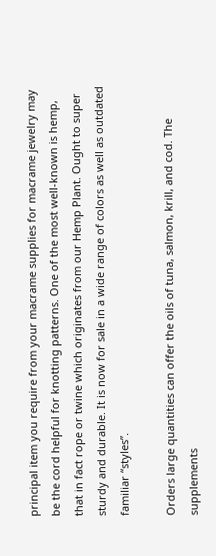principal item you require from your macrame supplies for macrame jewelry may be the cord helpful for knotting patterns. One of the most well-known is hemp, that in fact rope or twine which originates from our Hemp Plant. Ought to super sturdy and durable. It is now for sale in a wide range of colors as well as outdated familiar “styles”.

Orders large quantities can offer the oils of tuna, salmon, krill, and cod. The supplements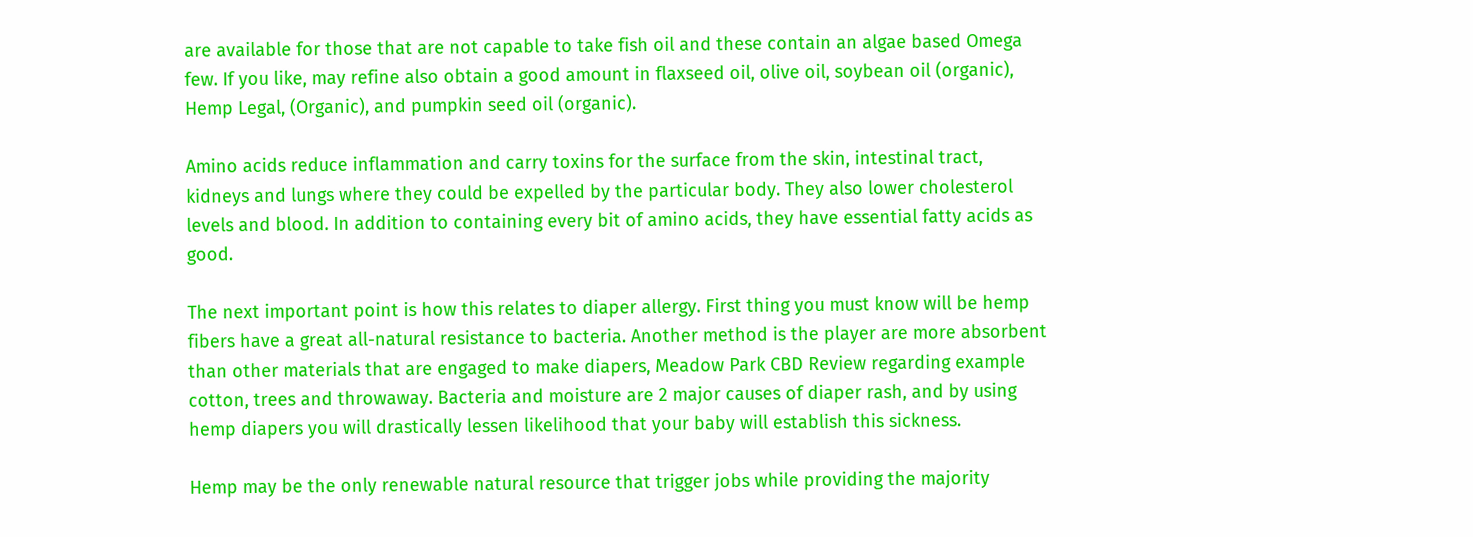are available for those that are not capable to take fish oil and these contain an algae based Omega few. If you like, may refine also obtain a good amount in flaxseed oil, olive oil, soybean oil (organic), Hemp Legal, (Organic), and pumpkin seed oil (organic).

Amino acids reduce inflammation and carry toxins for the surface from the skin, intestinal tract, kidneys and lungs where they could be expelled by the particular body. They also lower cholesterol levels and blood. In addition to containing every bit of amino acids, they have essential fatty acids as good.

The next important point is how this relates to diaper allergy. First thing you must know will be hemp fibers have a great all-natural resistance to bacteria. Another method is the player are more absorbent than other materials that are engaged to make diapers, Meadow Park CBD Review regarding example cotton, trees and throwaway. Bacteria and moisture are 2 major causes of diaper rash, and by using hemp diapers you will drastically lessen likelihood that your baby will establish this sickness.

Hemp may be the only renewable natural resource that trigger jobs while providing the majority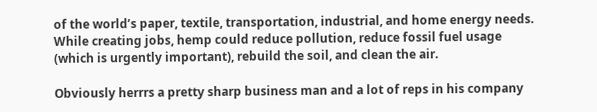of the world’s paper, textile, transportation, industrial, and home energy needs. While creating jobs, hemp could reduce pollution, reduce fossil fuel usage (which is urgently important), rebuild the soil, and clean the air.

Obviously herrrs a pretty sharp business man and a lot of reps in his company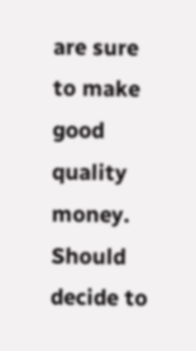are sure to make good quality money. Should decide to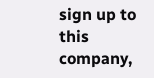sign up to this company,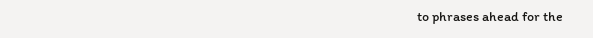to phrases ahead for the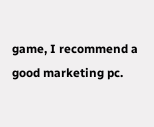game, I recommend a good marketing pc.